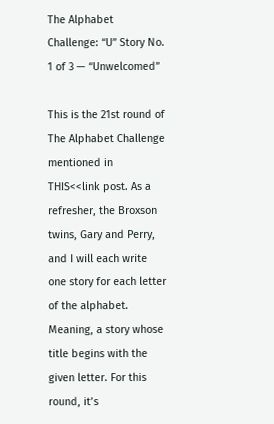The Alphabet Challenge: “U” Story No. 1 of 3 — “Unwelcomed”

This is the 21st round of The Alphabet Challenge mentioned in THIS<<link post. As a refresher, the Broxson twins, Gary and Perry, and I will each write one story for each letter of the alphabet. Meaning, a story whose title begins with the given letter. For this round, it’s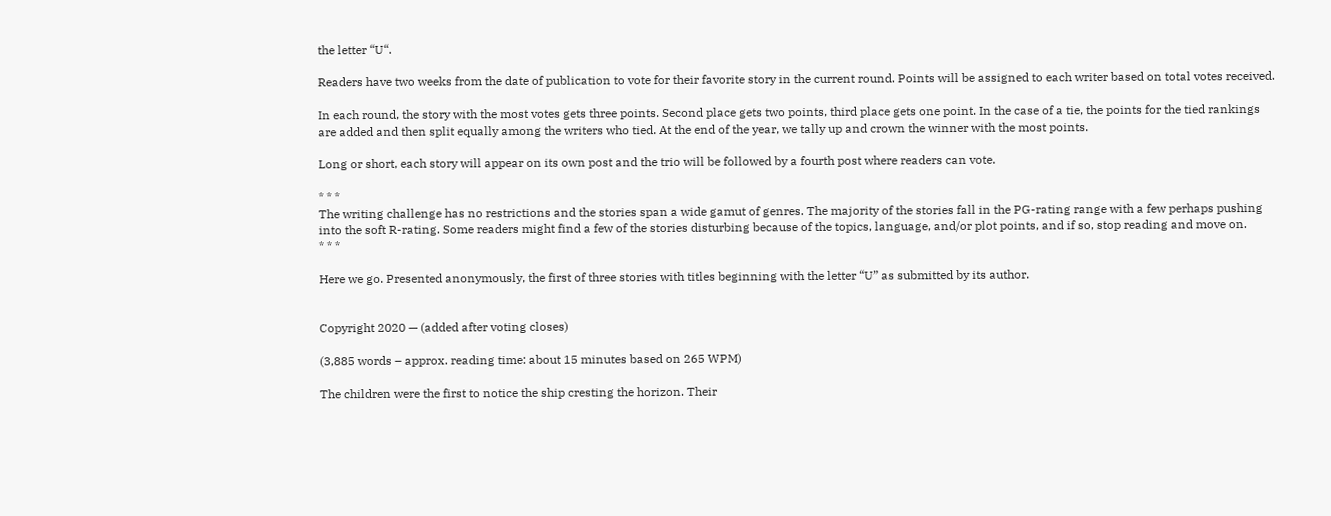the letter “U“.

Readers have two weeks from the date of publication to vote for their favorite story in the current round. Points will be assigned to each writer based on total votes received.

In each round, the story with the most votes gets three points. Second place gets two points, third place gets one point. In the case of a tie, the points for the tied rankings are added and then split equally among the writers who tied. At the end of the year, we tally up and crown the winner with the most points.

Long or short, each story will appear on its own post and the trio will be followed by a fourth post where readers can vote.

* * *
The writing challenge has no restrictions and the stories span a wide gamut of genres. The majority of the stories fall in the PG-rating range with a few perhaps pushing into the soft R-rating. Some readers might find a few of the stories disturbing because of the topics, language, and/or plot points, and if so, stop reading and move on.
* * *

Here we go. Presented anonymously, the first of three stories with titles beginning with the letter “U” as submitted by its author.


Copyright 2020 — (added after voting closes)

(3,885 words – approx. reading time: about 15 minutes based on 265 WPM)

The children were the first to notice the ship cresting the horizon. Their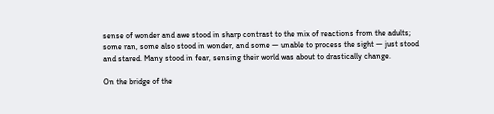sense of wonder and awe stood in sharp contrast to the mix of reactions from the adults; some ran, some also stood in wonder, and some — unable to process the sight — just stood and stared. Many stood in fear, sensing their world was about to drastically change.

On the bridge of the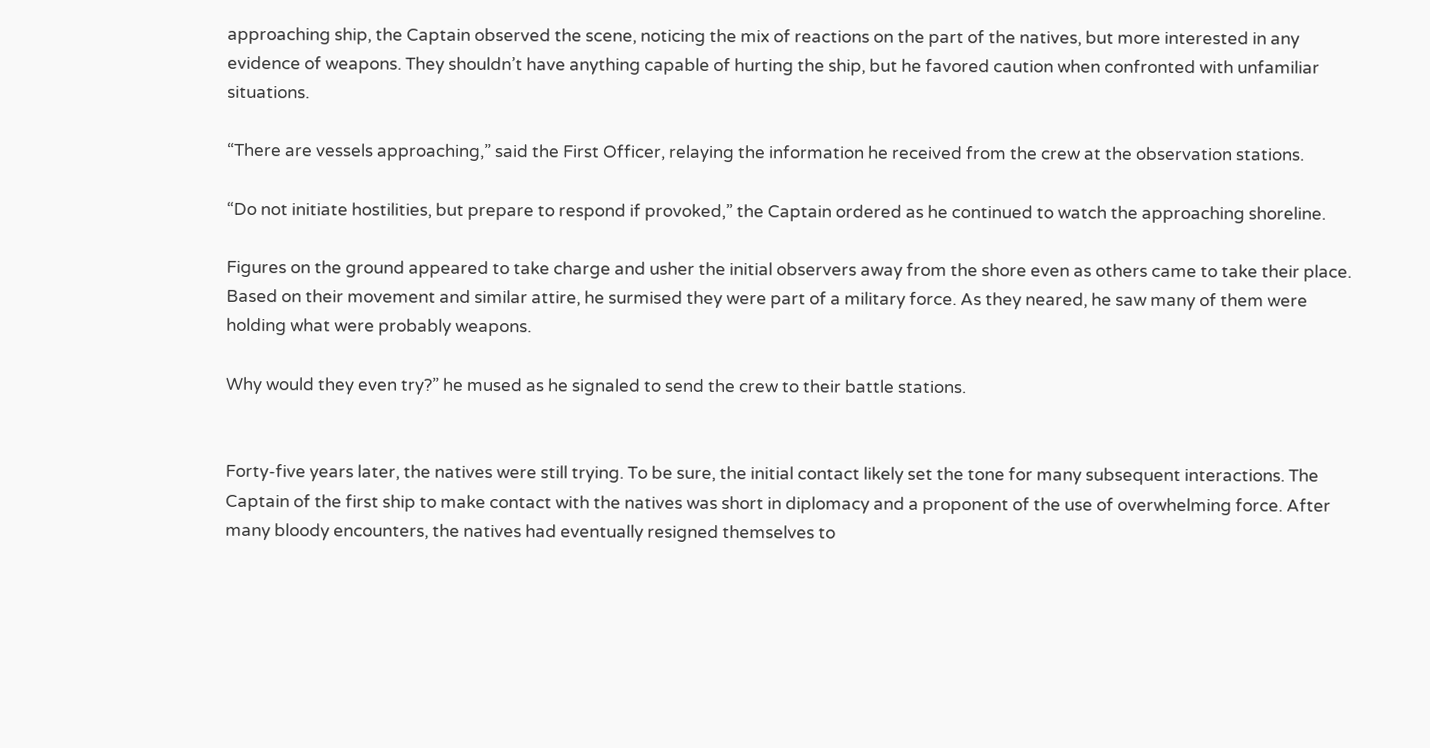approaching ship, the Captain observed the scene, noticing the mix of reactions on the part of the natives, but more interested in any evidence of weapons. They shouldn’t have anything capable of hurting the ship, but he favored caution when confronted with unfamiliar situations.

“There are vessels approaching,” said the First Officer, relaying the information he received from the crew at the observation stations.

“Do not initiate hostilities, but prepare to respond if provoked,” the Captain ordered as he continued to watch the approaching shoreline.

Figures on the ground appeared to take charge and usher the initial observers away from the shore even as others came to take their place. Based on their movement and similar attire, he surmised they were part of a military force. As they neared, he saw many of them were holding what were probably weapons.

Why would they even try?” he mused as he signaled to send the crew to their battle stations.


Forty-five years later, the natives were still trying. To be sure, the initial contact likely set the tone for many subsequent interactions. The Captain of the first ship to make contact with the natives was short in diplomacy and a proponent of the use of overwhelming force. After many bloody encounters, the natives had eventually resigned themselves to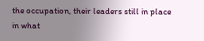the occupation, their leaders still in place in what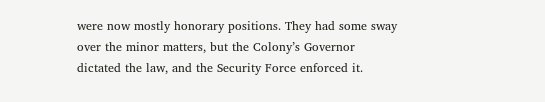were now mostly honorary positions. They had some sway over the minor matters, but the Colony’s Governor dictated the law, and the Security Force enforced it.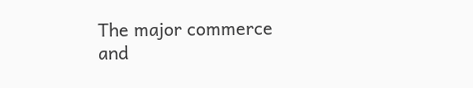The major commerce and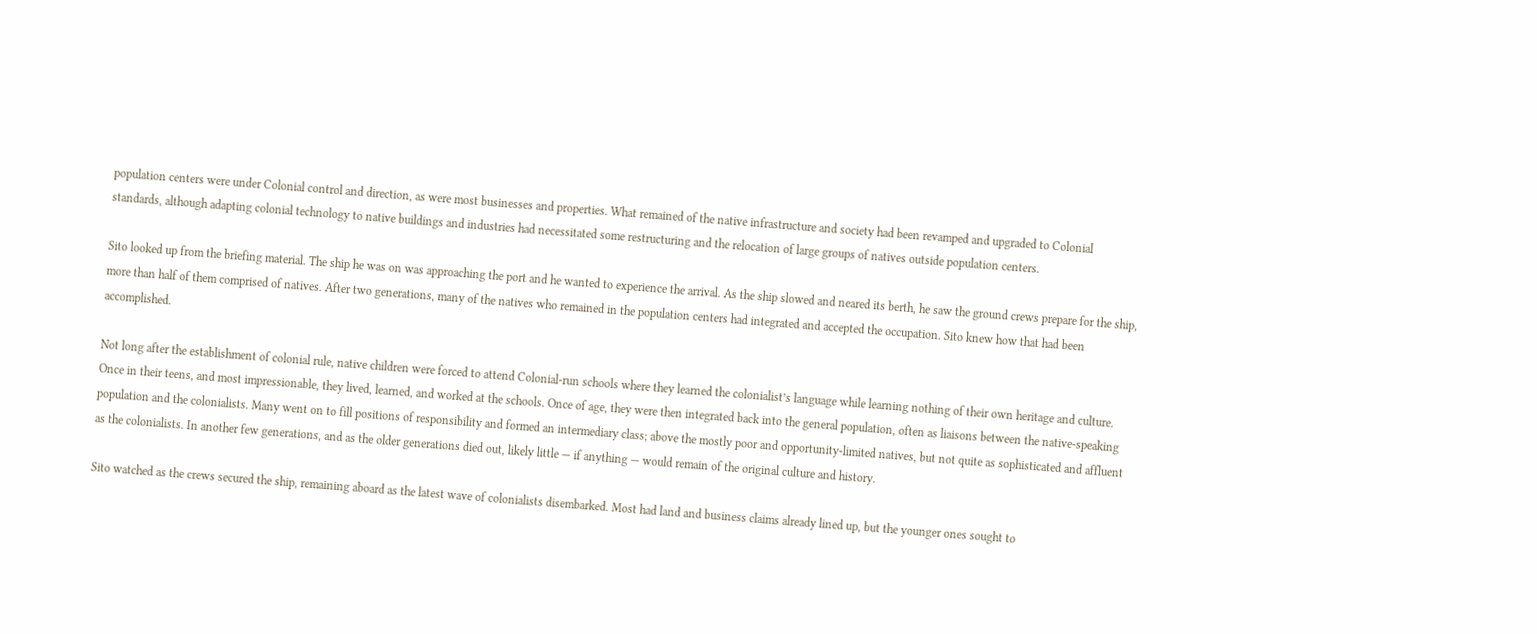population centers were under Colonial control and direction, as were most businesses and properties. What remained of the native infrastructure and society had been revamped and upgraded to Colonial standards, although adapting colonial technology to native buildings and industries had necessitated some restructuring and the relocation of large groups of natives outside population centers.

Sito looked up from the briefing material. The ship he was on was approaching the port and he wanted to experience the arrival. As the ship slowed and neared its berth, he saw the ground crews prepare for the ship, more than half of them comprised of natives. After two generations, many of the natives who remained in the population centers had integrated and accepted the occupation. Sito knew how that had been accomplished.

Not long after the establishment of colonial rule, native children were forced to attend Colonial-run schools where they learned the colonialist’s language while learning nothing of their own heritage and culture. Once in their teens, and most impressionable, they lived, learned, and worked at the schools. Once of age, they were then integrated back into the general population, often as liaisons between the native-speaking population and the colonialists. Many went on to fill positions of responsibility and formed an intermediary class; above the mostly poor and opportunity-limited natives, but not quite as sophisticated and affluent as the colonialists. In another few generations, and as the older generations died out, likely little — if anything — would remain of the original culture and history.

Sito watched as the crews secured the ship, remaining aboard as the latest wave of colonialists disembarked. Most had land and business claims already lined up, but the younger ones sought to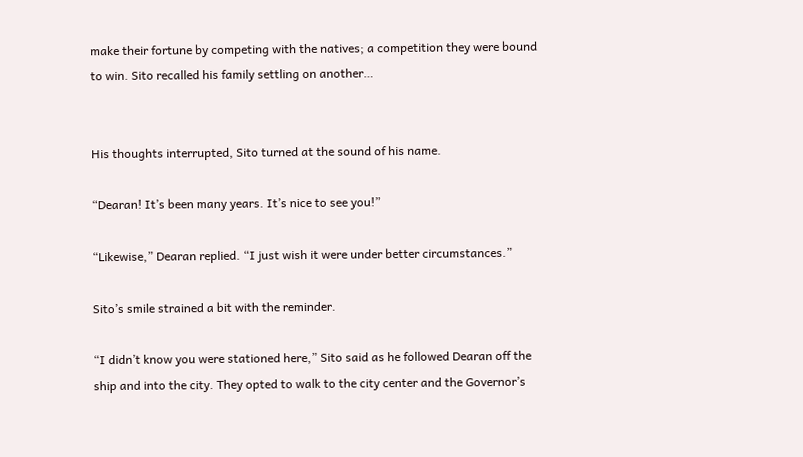make their fortune by competing with the natives; a competition they were bound to win. Sito recalled his family settling on another…


His thoughts interrupted, Sito turned at the sound of his name.

“Dearan! It’s been many years. It’s nice to see you!”

“Likewise,” Dearan replied. “I just wish it were under better circumstances.”

Sito’s smile strained a bit with the reminder.

“I didn’t know you were stationed here,” Sito said as he followed Dearan off the ship and into the city. They opted to walk to the city center and the Governor’s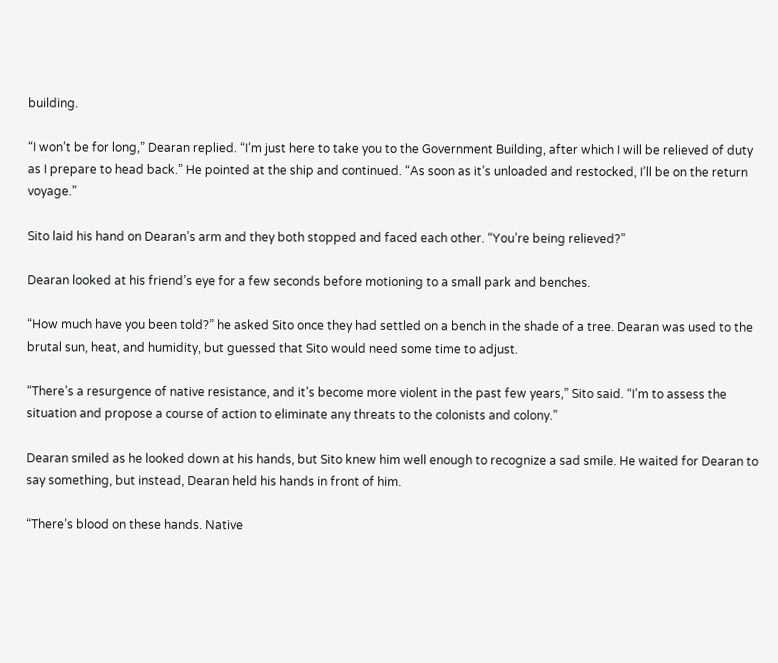building.

“I won’t be for long,” Dearan replied. “I’m just here to take you to the Government Building, after which I will be relieved of duty as I prepare to head back.” He pointed at the ship and continued. “As soon as it’s unloaded and restocked, I’ll be on the return voyage.”

Sito laid his hand on Dearan’s arm and they both stopped and faced each other. “You’re being relieved?”

Dearan looked at his friend’s eye for a few seconds before motioning to a small park and benches.

“How much have you been told?” he asked Sito once they had settled on a bench in the shade of a tree. Dearan was used to the brutal sun, heat, and humidity, but guessed that Sito would need some time to adjust.

“There’s a resurgence of native resistance, and it’s become more violent in the past few years,” Sito said. “I’m to assess the situation and propose a course of action to eliminate any threats to the colonists and colony.”

Dearan smiled as he looked down at his hands, but Sito knew him well enough to recognize a sad smile. He waited for Dearan to say something, but instead, Dearan held his hands in front of him.

“There’s blood on these hands. Native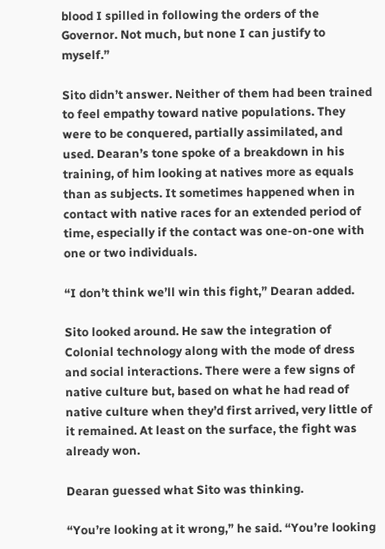blood I spilled in following the orders of the Governor. Not much, but none I can justify to myself.”

Sito didn’t answer. Neither of them had been trained to feel empathy toward native populations. They were to be conquered, partially assimilated, and used. Dearan’s tone spoke of a breakdown in his training, of him looking at natives more as equals than as subjects. It sometimes happened when in contact with native races for an extended period of time, especially if the contact was one-on-one with one or two individuals.

“I don’t think we’ll win this fight,” Dearan added.

Sito looked around. He saw the integration of Colonial technology along with the mode of dress and social interactions. There were a few signs of native culture but, based on what he had read of native culture when they’d first arrived, very little of it remained. At least on the surface, the fight was already won.

Dearan guessed what Sito was thinking.

“You’re looking at it wrong,” he said. “You’re looking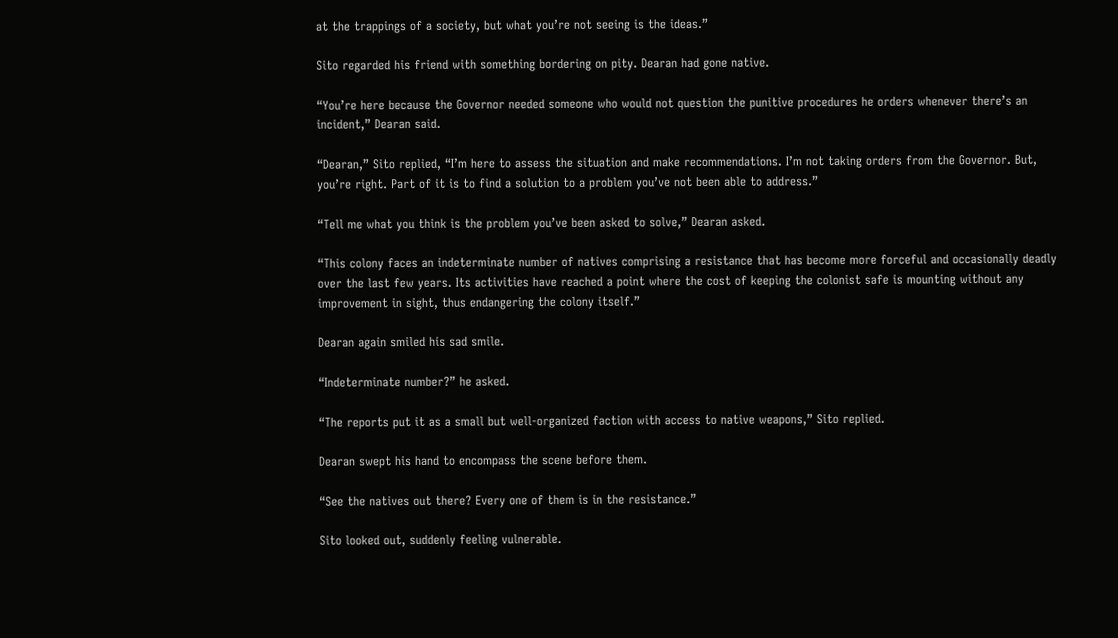at the trappings of a society, but what you’re not seeing is the ideas.”

Sito regarded his friend with something bordering on pity. Dearan had gone native.

“You’re here because the Governor needed someone who would not question the punitive procedures he orders whenever there’s an incident,” Dearan said.

“Dearan,” Sito replied, “I’m here to assess the situation and make recommendations. I’m not taking orders from the Governor. But, you’re right. Part of it is to find a solution to a problem you’ve not been able to address.”

“Tell me what you think is the problem you’ve been asked to solve,” Dearan asked.

“This colony faces an indeterminate number of natives comprising a resistance that has become more forceful and occasionally deadly over the last few years. Its activities have reached a point where the cost of keeping the colonist safe is mounting without any improvement in sight, thus endangering the colony itself.”

Dearan again smiled his sad smile.

“Indeterminate number?” he asked.

“The reports put it as a small but well-organized faction with access to native weapons,” Sito replied.

Dearan swept his hand to encompass the scene before them.

“See the natives out there? Every one of them is in the resistance.”

Sito looked out, suddenly feeling vulnerable.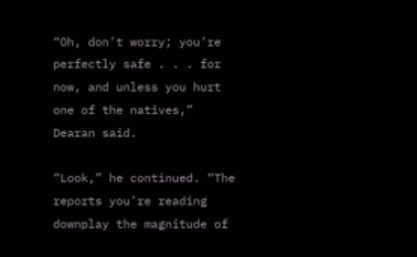“Oh, don’t worry; you’re perfectly safe . . . for now, and unless you hurt one of the natives,” Dearan said.

“Look,” he continued. “The reports you’re reading downplay the magnitude of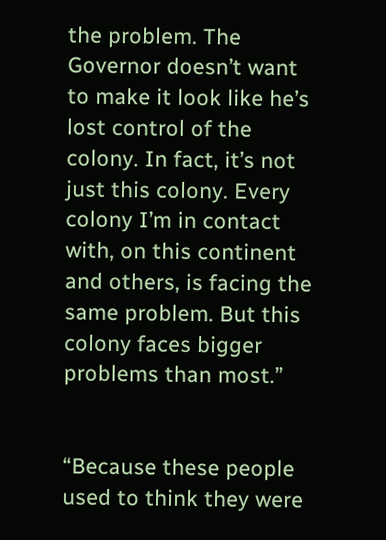the problem. The Governor doesn’t want to make it look like he’s lost control of the colony. In fact, it’s not just this colony. Every colony I’m in contact with, on this continent and others, is facing the same problem. But this colony faces bigger problems than most.”


“Because these people used to think they were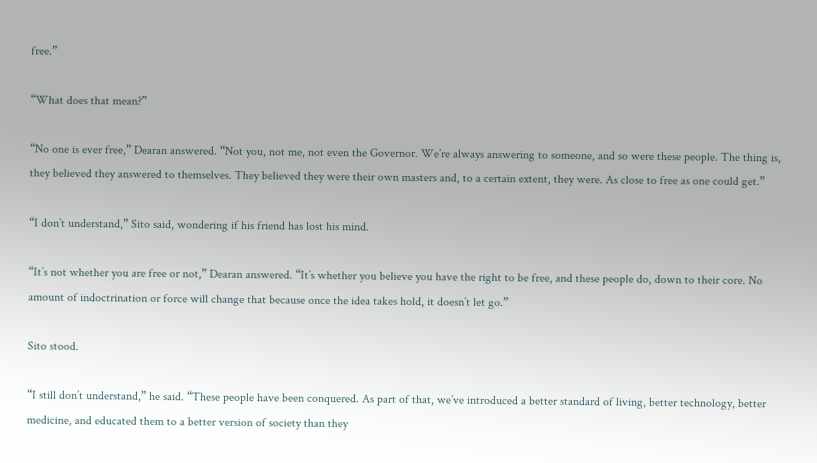free.”

“What does that mean?”

“No one is ever free,” Dearan answered. “Not you, not me, not even the Governor. We’re always answering to someone, and so were these people. The thing is, they believed they answered to themselves. They believed they were their own masters and, to a certain extent, they were. As close to free as one could get.”

“I don’t understand,” Sito said, wondering if his friend has lost his mind.

“It’s not whether you are free or not,” Dearan answered. “It’s whether you believe you have the right to be free, and these people do, down to their core. No amount of indoctrination or force will change that because once the idea takes hold, it doesn’t let go.”

Sito stood.

“I still don’t understand,” he said. “These people have been conquered. As part of that, we’ve introduced a better standard of living, better technology, better medicine, and educated them to a better version of society than they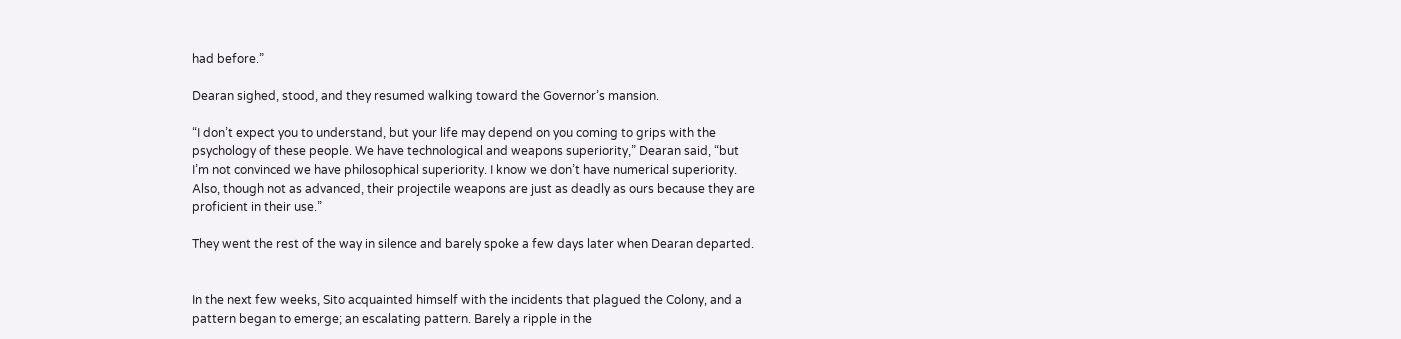had before.”

Dearan sighed, stood, and they resumed walking toward the Governor’s mansion.

“I don’t expect you to understand, but your life may depend on you coming to grips with the psychology of these people. We have technological and weapons superiority,” Dearan said, “but I’m not convinced we have philosophical superiority. I know we don’t have numerical superiority. Also, though not as advanced, their projectile weapons are just as deadly as ours because they are proficient in their use.”

They went the rest of the way in silence and barely spoke a few days later when Dearan departed.


In the next few weeks, Sito acquainted himself with the incidents that plagued the Colony, and a pattern began to emerge; an escalating pattern. Barely a ripple in the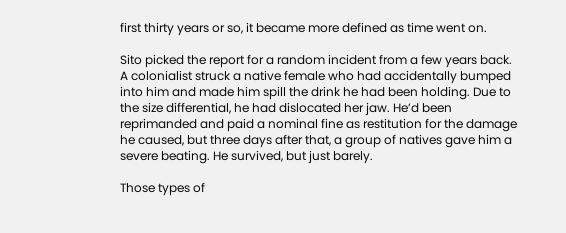first thirty years or so, it became more defined as time went on.

Sito picked the report for a random incident from a few years back. A colonialist struck a native female who had accidentally bumped into him and made him spill the drink he had been holding. Due to the size differential, he had dislocated her jaw. He’d been reprimanded and paid a nominal fine as restitution for the damage he caused, but three days after that, a group of natives gave him a severe beating. He survived, but just barely.

Those types of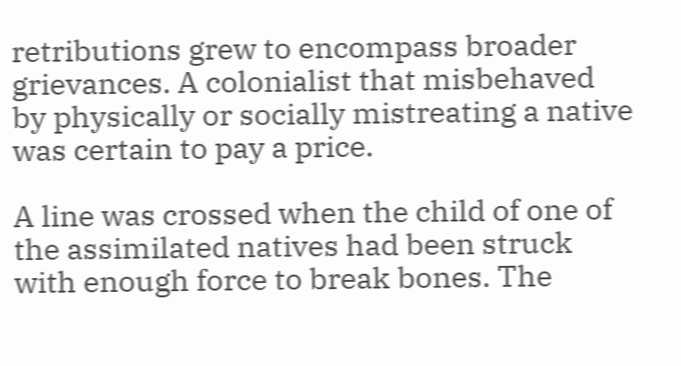retributions grew to encompass broader grievances. A colonialist that misbehaved by physically or socially mistreating a native was certain to pay a price.

A line was crossed when the child of one of the assimilated natives had been struck with enough force to break bones. The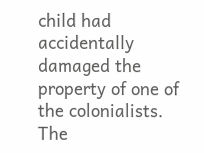child had accidentally damaged the property of one of the colonialists. The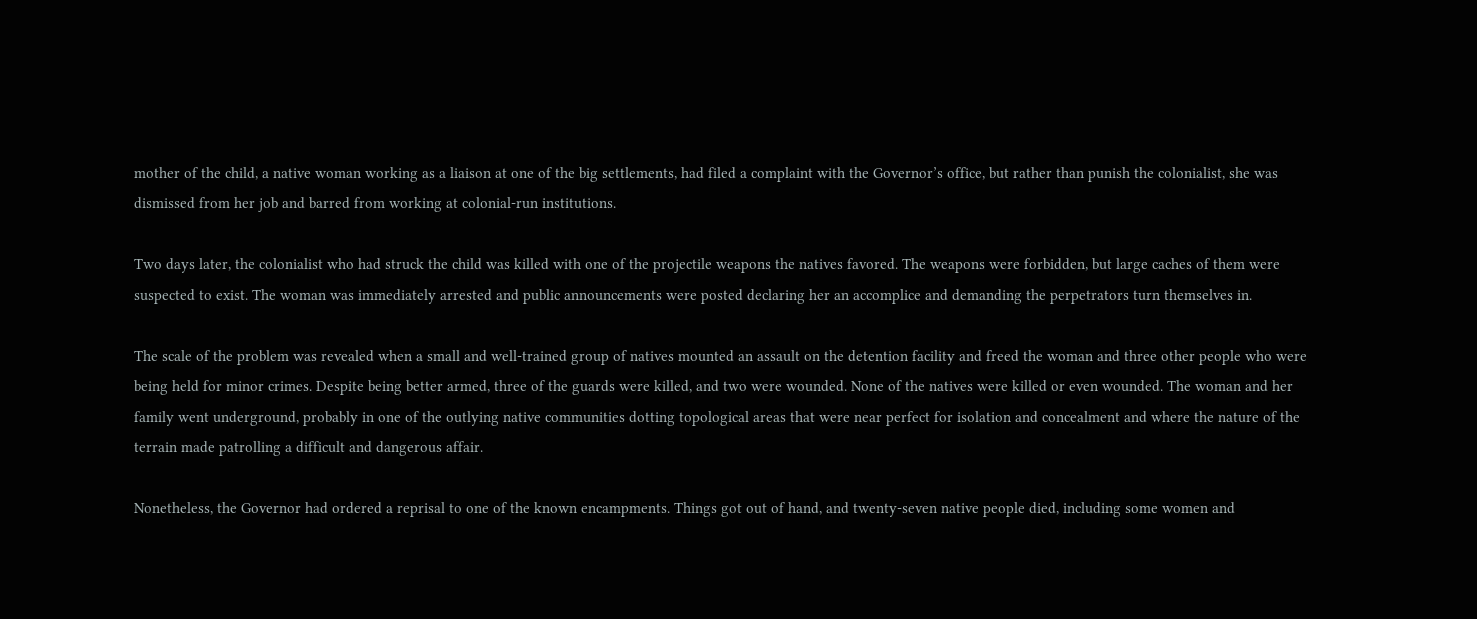mother of the child, a native woman working as a liaison at one of the big settlements, had filed a complaint with the Governor’s office, but rather than punish the colonialist, she was dismissed from her job and barred from working at colonial-run institutions.

Two days later, the colonialist who had struck the child was killed with one of the projectile weapons the natives favored. The weapons were forbidden, but large caches of them were suspected to exist. The woman was immediately arrested and public announcements were posted declaring her an accomplice and demanding the perpetrators turn themselves in.

The scale of the problem was revealed when a small and well-trained group of natives mounted an assault on the detention facility and freed the woman and three other people who were being held for minor crimes. Despite being better armed, three of the guards were killed, and two were wounded. None of the natives were killed or even wounded. The woman and her family went underground, probably in one of the outlying native communities dotting topological areas that were near perfect for isolation and concealment and where the nature of the terrain made patrolling a difficult and dangerous affair.

Nonetheless, the Governor had ordered a reprisal to one of the known encampments. Things got out of hand, and twenty-seven native people died, including some women and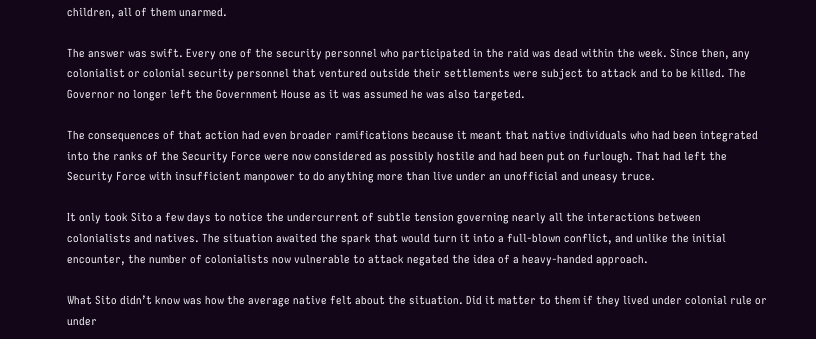children, all of them unarmed.

The answer was swift. Every one of the security personnel who participated in the raid was dead within the week. Since then, any colonialist or colonial security personnel that ventured outside their settlements were subject to attack and to be killed. The Governor no longer left the Government House as it was assumed he was also targeted.

The consequences of that action had even broader ramifications because it meant that native individuals who had been integrated into the ranks of the Security Force were now considered as possibly hostile and had been put on furlough. That had left the Security Force with insufficient manpower to do anything more than live under an unofficial and uneasy truce.

It only took Sito a few days to notice the undercurrent of subtle tension governing nearly all the interactions between colonialists and natives. The situation awaited the spark that would turn it into a full-blown conflict, and unlike the initial encounter, the number of colonialists now vulnerable to attack negated the idea of a heavy-handed approach.

What Sito didn’t know was how the average native felt about the situation. Did it matter to them if they lived under colonial rule or under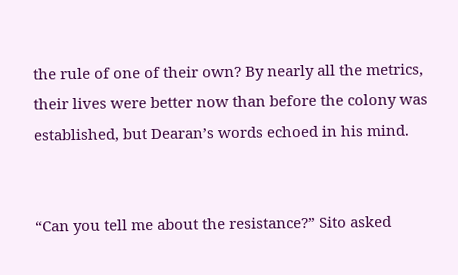the rule of one of their own? By nearly all the metrics, their lives were better now than before the colony was established, but Dearan’s words echoed in his mind.


“Can you tell me about the resistance?” Sito asked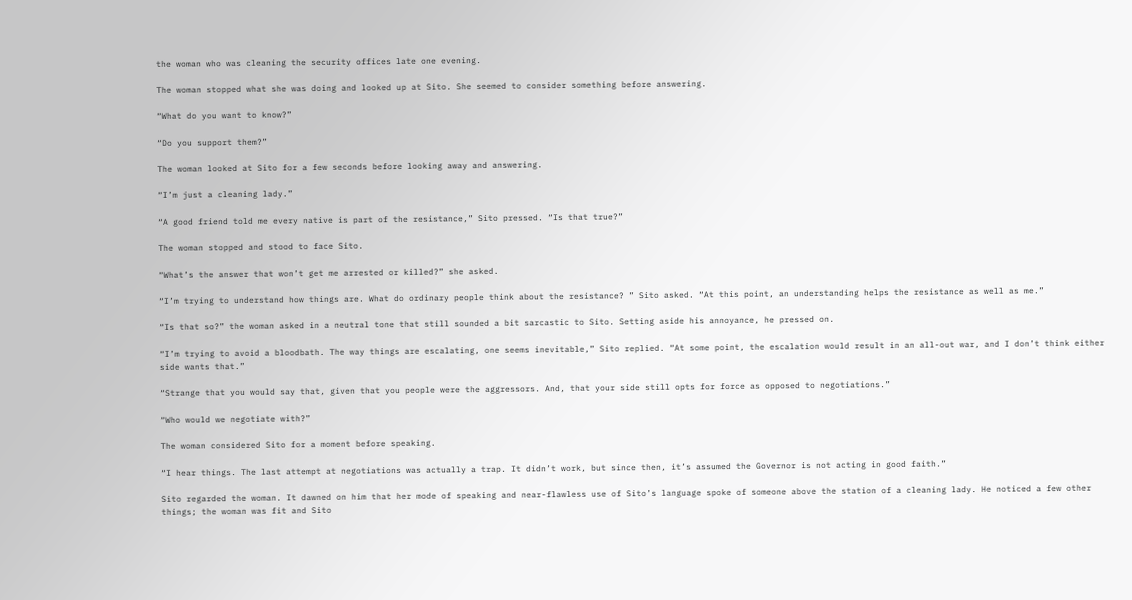the woman who was cleaning the security offices late one evening.

The woman stopped what she was doing and looked up at Sito. She seemed to consider something before answering.

“What do you want to know?”

“Do you support them?”

The woman looked at Sito for a few seconds before looking away and answering.

“I’m just a cleaning lady.”

“A good friend told me every native is part of the resistance,” Sito pressed. “Is that true?”

The woman stopped and stood to face Sito.

“What’s the answer that won’t get me arrested or killed?” she asked.

“I’m trying to understand how things are. What do ordinary people think about the resistance? ” Sito asked. “At this point, an understanding helps the resistance as well as me.”

“Is that so?” the woman asked in a neutral tone that still sounded a bit sarcastic to Sito. Setting aside his annoyance, he pressed on.

“I’m trying to avoid a bloodbath. The way things are escalating, one seems inevitable,” Sito replied. “At some point, the escalation would result in an all-out war, and I don’t think either side wants that.”

“Strange that you would say that, given that you people were the aggressors. And, that your side still opts for force as opposed to negotiations.”

“Who would we negotiate with?”

The woman considered Sito for a moment before speaking.

“I hear things. The last attempt at negotiations was actually a trap. It didn’t work, but since then, it’s assumed the Governor is not acting in good faith.”

Sito regarded the woman. It dawned on him that her mode of speaking and near-flawless use of Sito’s language spoke of someone above the station of a cleaning lady. He noticed a few other things; the woman was fit and Sito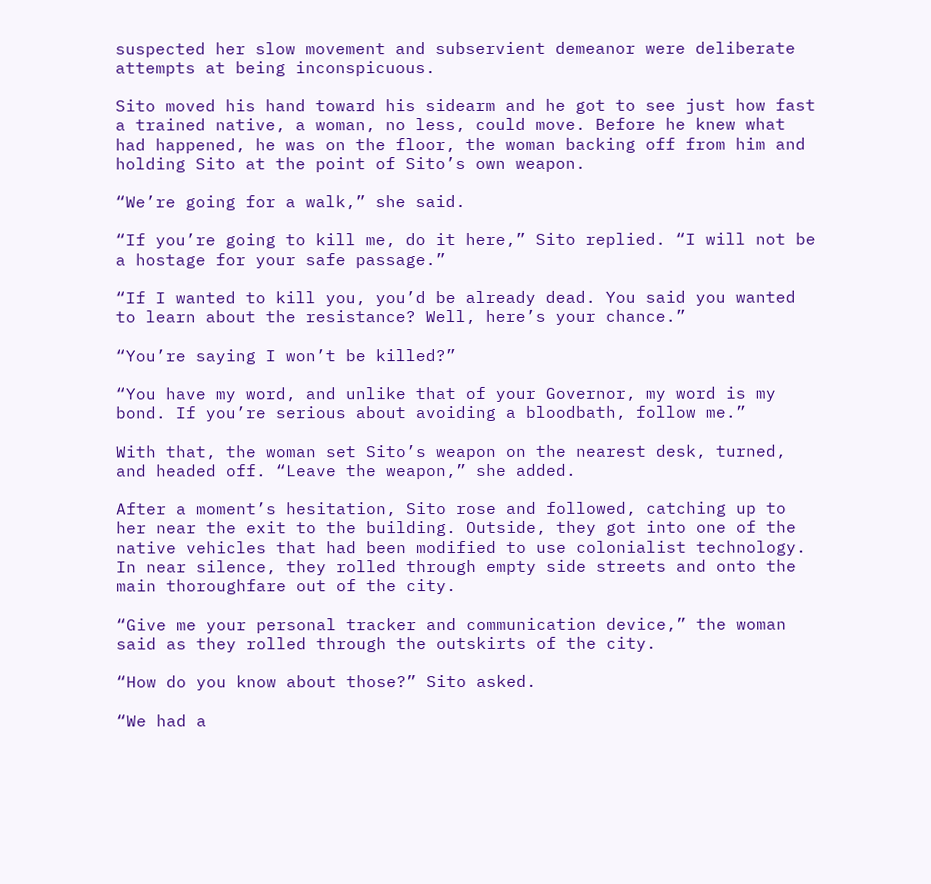suspected her slow movement and subservient demeanor were deliberate attempts at being inconspicuous.

Sito moved his hand toward his sidearm and he got to see just how fast a trained native, a woman, no less, could move. Before he knew what had happened, he was on the floor, the woman backing off from him and holding Sito at the point of Sito’s own weapon.

“We’re going for a walk,” she said.

“If you’re going to kill me, do it here,” Sito replied. “I will not be a hostage for your safe passage.”

“If I wanted to kill you, you’d be already dead. You said you wanted to learn about the resistance? Well, here’s your chance.”

“You’re saying I won’t be killed?”

“You have my word, and unlike that of your Governor, my word is my bond. If you’re serious about avoiding a bloodbath, follow me.”

With that, the woman set Sito’s weapon on the nearest desk, turned, and headed off. “Leave the weapon,” she added.

After a moment’s hesitation, Sito rose and followed, catching up to her near the exit to the building. Outside, they got into one of the native vehicles that had been modified to use colonialist technology. In near silence, they rolled through empty side streets and onto the main thoroughfare out of the city.

“Give me your personal tracker and communication device,” the woman said as they rolled through the outskirts of the city.

“How do you know about those?” Sito asked.

“We had a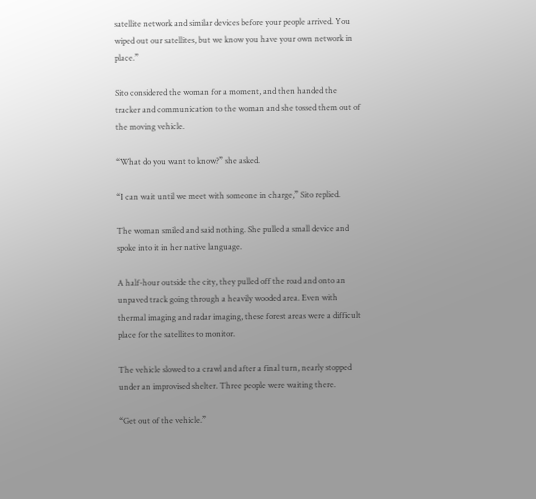satellite network and similar devices before your people arrived. You wiped out our satellites, but we know you have your own network in place.”

Sito considered the woman for a moment, and then handed the tracker and communication to the woman and she tossed them out of the moving vehicle.

“What do you want to know?” she asked.

“I can wait until we meet with someone in charge,” Sito replied.

The woman smiled and said nothing. She pulled a small device and spoke into it in her native language.

A half-hour outside the city, they pulled off the road and onto an unpaved track going through a heavily wooded area. Even with thermal imaging and radar imaging, these forest areas were a difficult place for the satellites to monitor.

The vehicle slowed to a crawl and after a final turn, nearly stopped under an improvised shelter. Three people were waiting there.

“Get out of the vehicle.”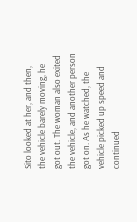Sito looked at her, and then, the vehicle barely moving, he got out. The woman also exited the vehicle, and another person got on. As he watched, the vehicle picked up speed and continued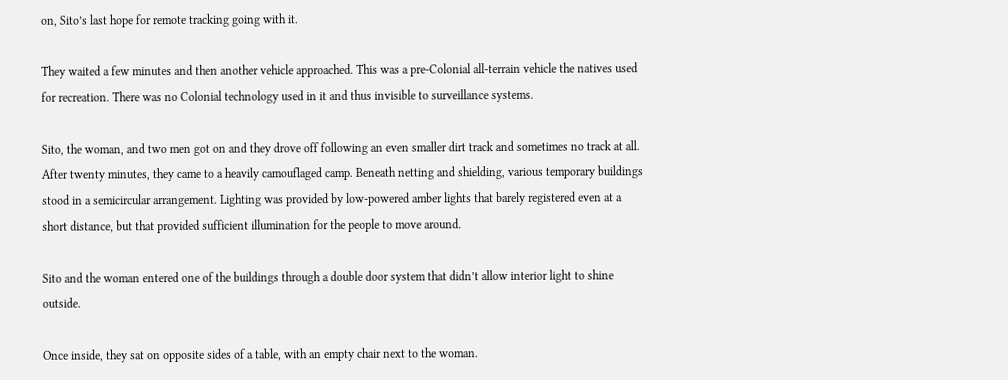on, Sito’s last hope for remote tracking going with it.

They waited a few minutes and then another vehicle approached. This was a pre-Colonial all-terrain vehicle the natives used for recreation. There was no Colonial technology used in it and thus invisible to surveillance systems.

Sito, the woman, and two men got on and they drove off following an even smaller dirt track and sometimes no track at all. After twenty minutes, they came to a heavily camouflaged camp. Beneath netting and shielding, various temporary buildings stood in a semicircular arrangement. Lighting was provided by low-powered amber lights that barely registered even at a short distance, but that provided sufficient illumination for the people to move around.

Sito and the woman entered one of the buildings through a double door system that didn’t allow interior light to shine outside.

Once inside, they sat on opposite sides of a table, with an empty chair next to the woman.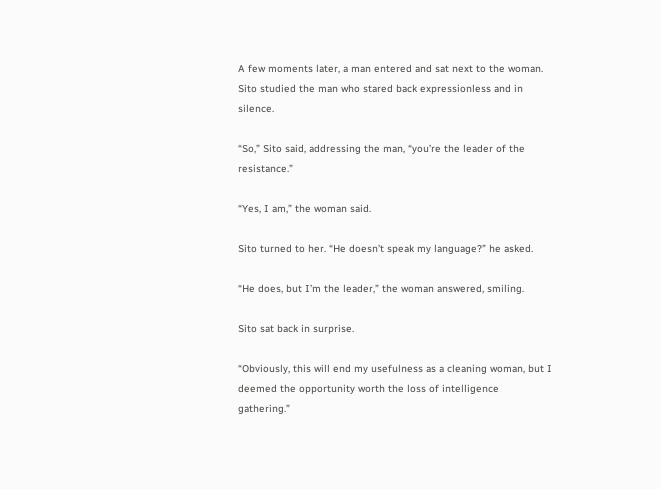A few moments later, a man entered and sat next to the woman. Sito studied the man who stared back expressionless and in silence.

“So,” Sito said, addressing the man, “you’re the leader of the resistance.”

“Yes, I am,” the woman said.

Sito turned to her. “He doesn’t speak my language?” he asked.

“He does, but I’m the leader,” the woman answered, smiling.

Sito sat back in surprise.

“Obviously, this will end my usefulness as a cleaning woman, but I deemed the opportunity worth the loss of intelligence gathering.”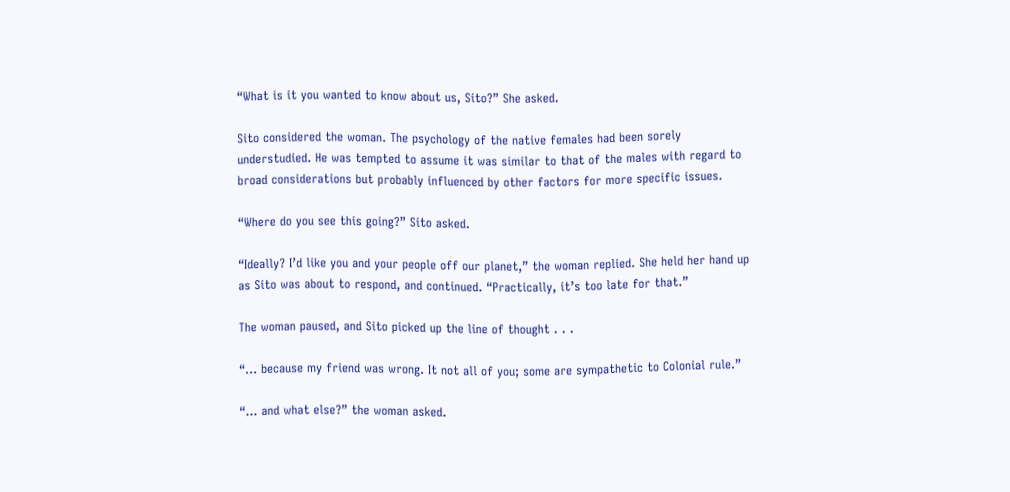“What is it you wanted to know about us, Sito?” She asked.

Sito considered the woman. The psychology of the native females had been sorely understudied. He was tempted to assume it was similar to that of the males with regard to broad considerations but probably influenced by other factors for more specific issues.

“Where do you see this going?” Sito asked.

“Ideally? I’d like you and your people off our planet,” the woman replied. She held her hand up as Sito was about to respond, and continued. “Practically, it’s too late for that.”

The woman paused, and Sito picked up the line of thought . . .

“… because my friend was wrong. It not all of you; some are sympathetic to Colonial rule.”

“… and what else?” the woman asked.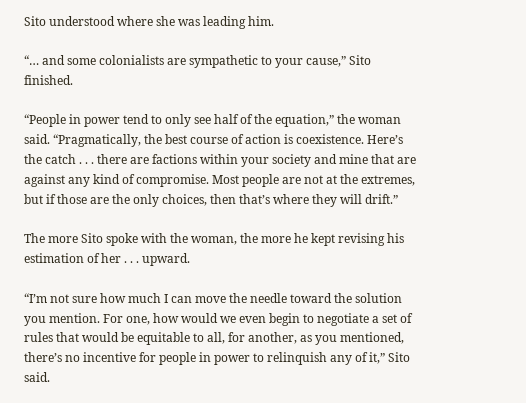Sito understood where she was leading him.

“… and some colonialists are sympathetic to your cause,” Sito finished.

“People in power tend to only see half of the equation,” the woman said. “Pragmatically, the best course of action is coexistence. Here’s the catch . . . there are factions within your society and mine that are against any kind of compromise. Most people are not at the extremes, but if those are the only choices, then that’s where they will drift.”

The more Sito spoke with the woman, the more he kept revising his estimation of her . . . upward.

“I’m not sure how much I can move the needle toward the solution you mention. For one, how would we even begin to negotiate a set of rules that would be equitable to all, for another, as you mentioned, there’s no incentive for people in power to relinquish any of it,” Sito said.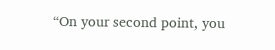“On your second point, you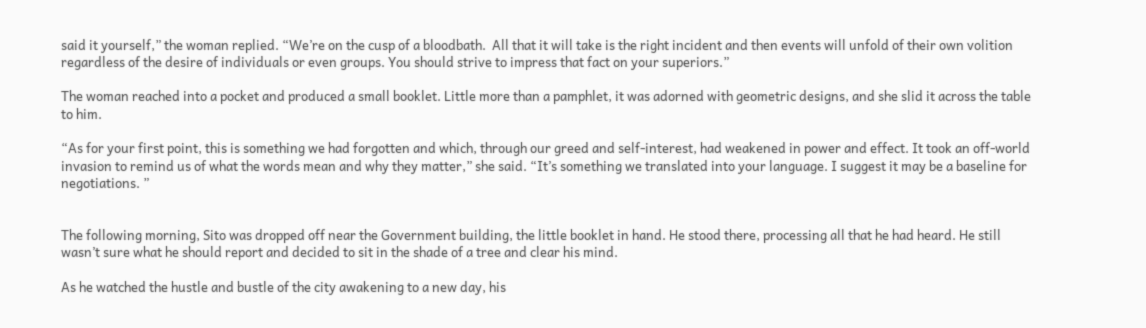said it yourself,” the woman replied. “We’re on the cusp of a bloodbath.  All that it will take is the right incident and then events will unfold of their own volition regardless of the desire of individuals or even groups. You should strive to impress that fact on your superiors.”

The woman reached into a pocket and produced a small booklet. Little more than a pamphlet, it was adorned with geometric designs, and she slid it across the table to him.

“As for your first point, this is something we had forgotten and which, through our greed and self-interest, had weakened in power and effect. It took an off-world invasion to remind us of what the words mean and why they matter,” she said. “It’s something we translated into your language. I suggest it may be a baseline for negotiations. ”


The following morning, Sito was dropped off near the Government building, the little booklet in hand. He stood there, processing all that he had heard. He still wasn’t sure what he should report and decided to sit in the shade of a tree and clear his mind.

As he watched the hustle and bustle of the city awakening to a new day, his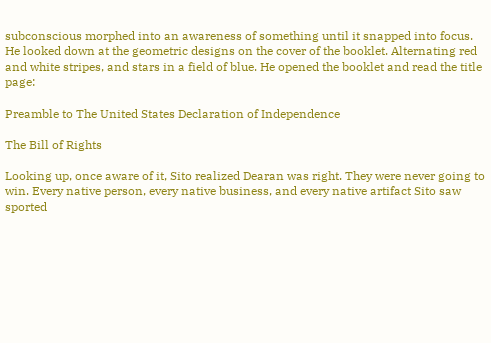subconscious morphed into an awareness of something until it snapped into focus. He looked down at the geometric designs on the cover of the booklet. Alternating red and white stripes, and stars in a field of blue. He opened the booklet and read the title page:

Preamble to The United States Declaration of Independence

The Bill of Rights

Looking up, once aware of it, Sito realized Dearan was right. They were never going to win. Every native person, every native business, and every native artifact Sito saw sported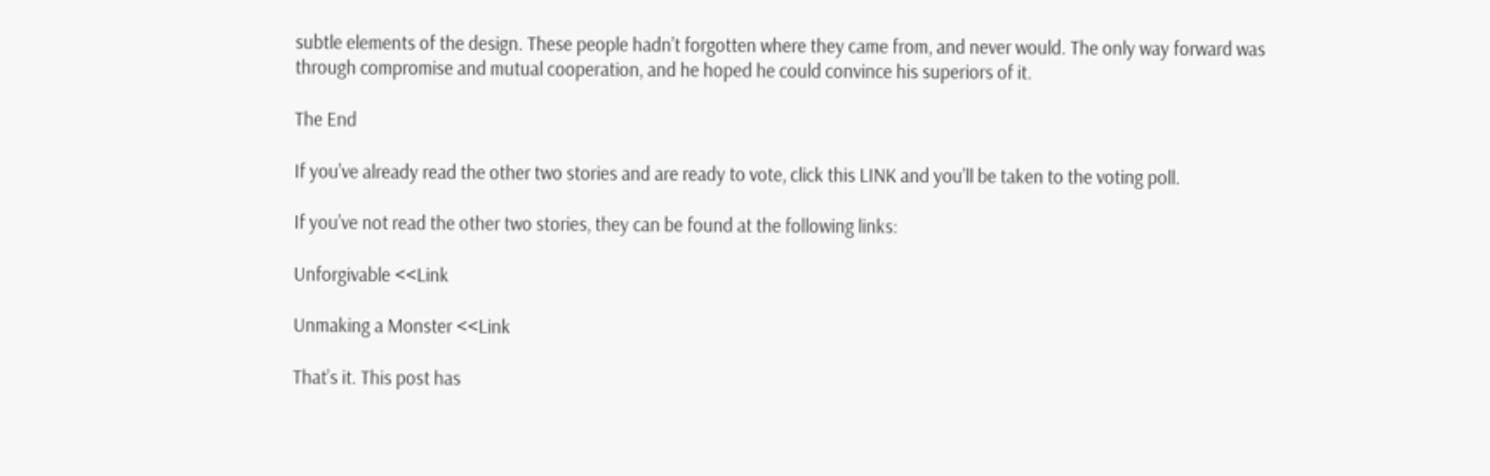subtle elements of the design. These people hadn’t forgotten where they came from, and never would. The only way forward was through compromise and mutual cooperation, and he hoped he could convince his superiors of it.

The End

If you’ve already read the other two stories and are ready to vote, click this LINK and you’ll be taken to the voting poll.

If you’ve not read the other two stories, they can be found at the following links:

Unforgivable <<Link

Unmaking a Monster <<Link

That’s it. This post has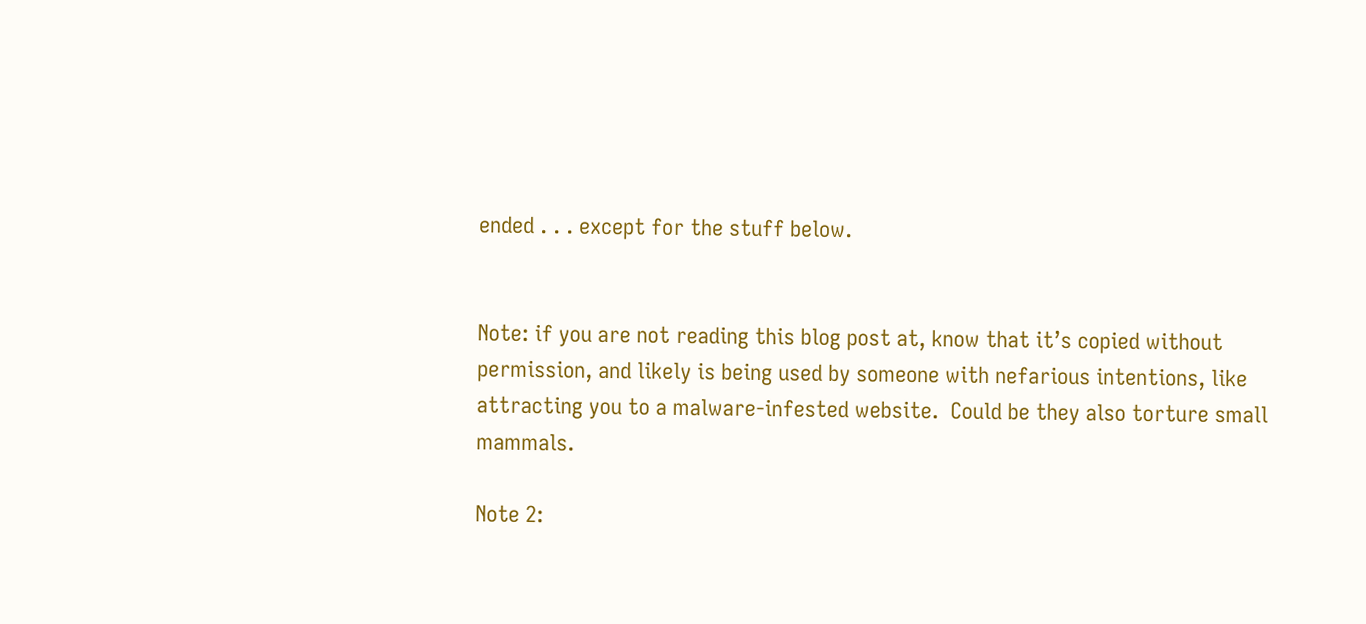ended . . . except for the stuff below.


Note: if you are not reading this blog post at, know that it’s copied without permission, and likely is being used by someone with nefarious intentions, like attracting you to a malware-infested website.  Could be they also torture small mammals.

Note 2: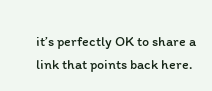it’s perfectly OK to share a link that points back here.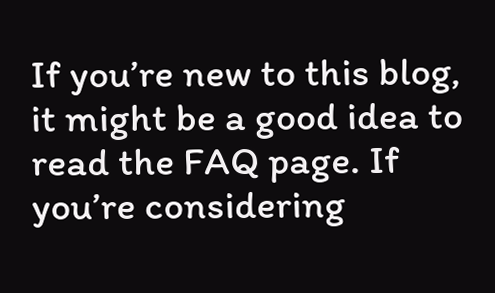If you’re new to this blog, it might be a good idea to read the FAQ page. If you’re considering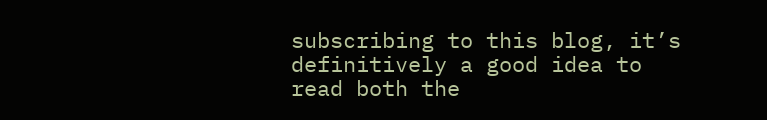subscribing to this blog, it’s definitively a good idea to read both the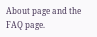About page and the FAQ page.